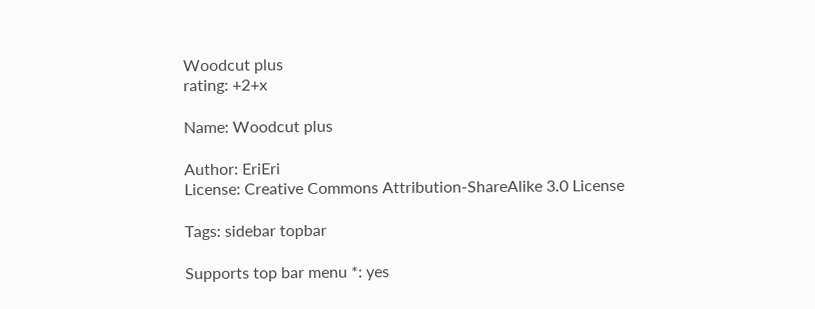Woodcut plus
rating: +2+x

Name: Woodcut plus

Author: EriEri
License: Creative Commons Attribution-ShareAlike 3.0 License

Tags: sidebar topbar

Supports top bar menu *: yes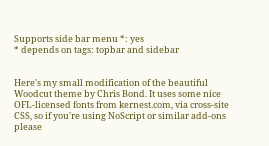Supports side bar menu *: yes
* depends on tags: topbar and sidebar


Here's my small modification of the beautiful Woodcut theme by Chris Bond. It uses some nice OFL-licensed fonts from kernest.com, via cross-site CSS, so if you're using NoScript or similar add-ons please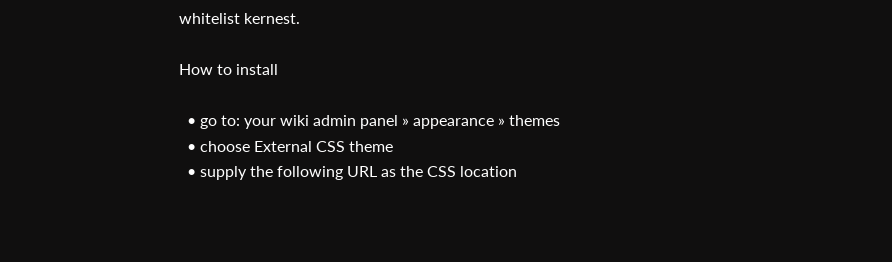whitelist kernest.

How to install

  • go to: your wiki admin panel » appearance » themes
  • choose External CSS theme
  • supply the following URL as the CSS location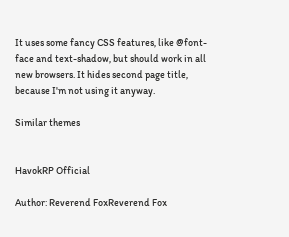It uses some fancy CSS features, like @font-face and text-shadow, but should work in all new browsers. It hides second page title, because I'm not using it anyway.

Similar themes


HavokRP Official

Author: Reverend FoxReverend Fox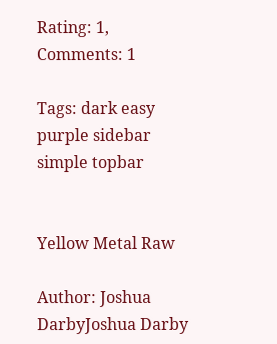Rating: 1, Comments: 1

Tags: dark easy purple sidebar simple topbar


Yellow Metal Raw

Author: Joshua DarbyJoshua Darby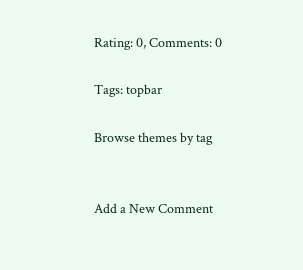Rating: 0, Comments: 0

Tags: topbar

Browse themes by tag


Add a New Comment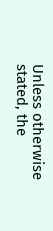Unless otherwise stated, the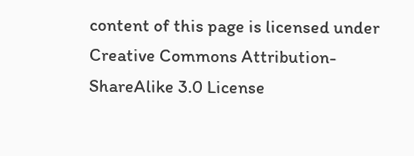content of this page is licensed under Creative Commons Attribution-ShareAlike 3.0 License